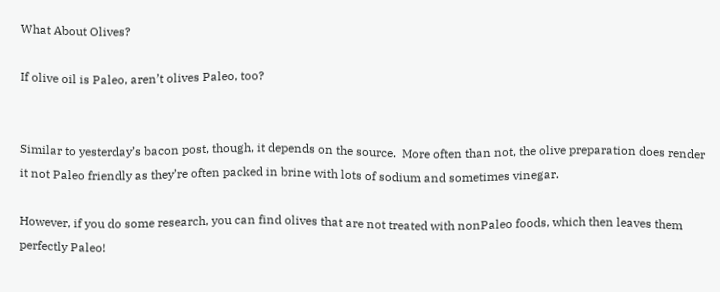What About Olives?

If olive oil is Paleo, aren’t olives Paleo, too?


Similar to yesterday’s bacon post, though, it depends on the source.  More often than not, the olive preparation does render it not Paleo friendly as they’re often packed in brine with lots of sodium and sometimes vinegar.

However, if you do some research, you can find olives that are not treated with nonPaleo foods, which then leaves them perfectly Paleo!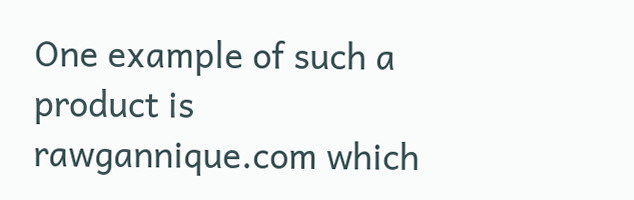One example of such a product is rawgannique.com which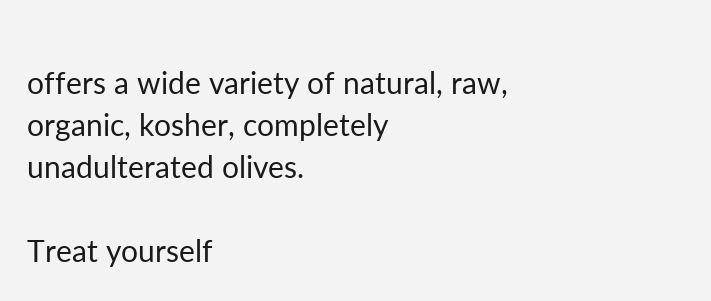offers a wide variety of natural, raw, organic, kosher, completely unadulterated olives.

Treat yourself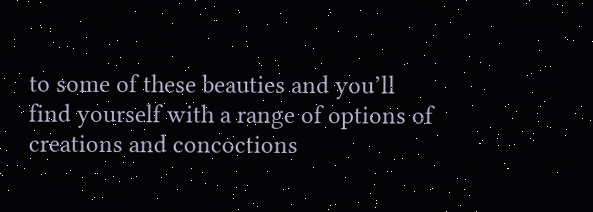to some of these beauties and you’ll find yourself with a range of options of creations and concoctions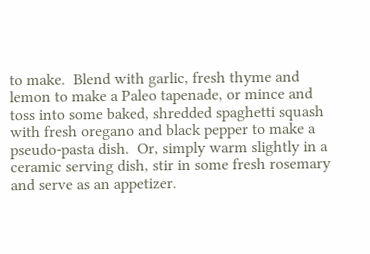to make.  Blend with garlic, fresh thyme and lemon to make a Paleo tapenade, or mince and toss into some baked, shredded spaghetti squash with fresh oregano and black pepper to make a pseudo-pasta dish.  Or, simply warm slightly in a ceramic serving dish, stir in some fresh rosemary and serve as an appetizer.